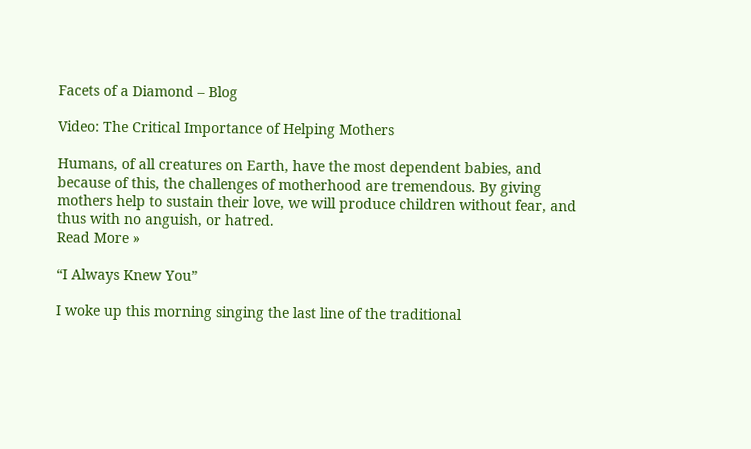Facets of a Diamond – Blog

Video: The Critical Importance of Helping Mothers

Humans, of all creatures on Earth, have the most dependent babies, and because of this, the challenges of motherhood are tremendous. By giving mothers help to sustain their love, we will produce children without fear, and thus with no anguish, or hatred.
Read More »

“I Always Knew You”

I woke up this morning singing the last line of the traditional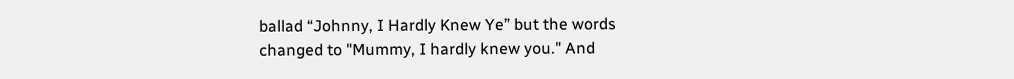ballad “Johnny, I Hardly Knew Ye” but the words changed to "Mummy, I hardly knew you." And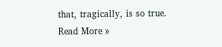that, tragically, is so true.
Read More »